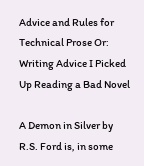Advice and Rules for Technical Prose Or: Writing Advice I Picked Up Reading a Bad Novel

A Demon in Silver by R.S. Ford is, in some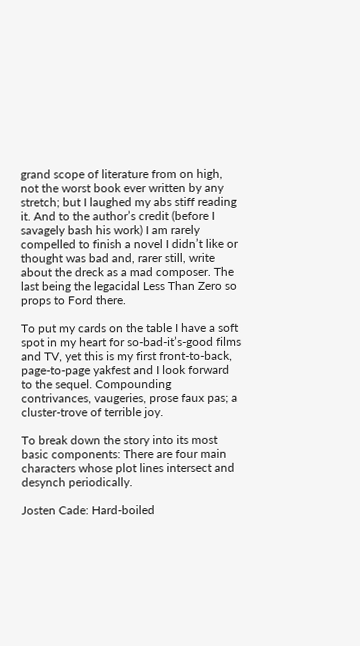grand scope of literature from on high, not the worst book ever written by any stretch; but I laughed my abs stiff reading it. And to the author’s credit (before I savagely bash his work) I am rarely compelled to finish a novel I didn’t like or thought was bad and, rarer still, write about the dreck as a mad composer. The last being the legacidal Less Than Zero so props to Ford there.

To put my cards on the table I have a soft spot in my heart for so-bad-it’s-good films and TV, yet this is my first front-to-back, page-to-page yakfest and I look forward to the sequel. Compounding contrivances, vaugeries, prose faux pas; a cluster-trove of terrible joy.

To break down the story into its most basic components: There are four main characters whose plot lines intersect and desynch periodically.

Josten Cade: Hard-boiled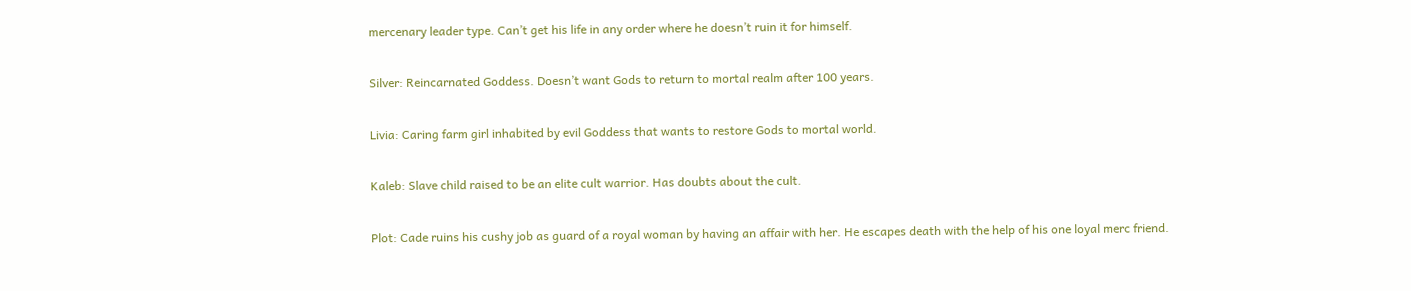mercenary leader type. Can’t get his life in any order where he doesn’t ruin it for himself.

Silver: Reincarnated Goddess. Doesn’t want Gods to return to mortal realm after 100 years.

Livia: Caring farm girl inhabited by evil Goddess that wants to restore Gods to mortal world.

Kaleb: Slave child raised to be an elite cult warrior. Has doubts about the cult.

Plot: Cade ruins his cushy job as guard of a royal woman by having an affair with her. He escapes death with the help of his one loyal merc friend.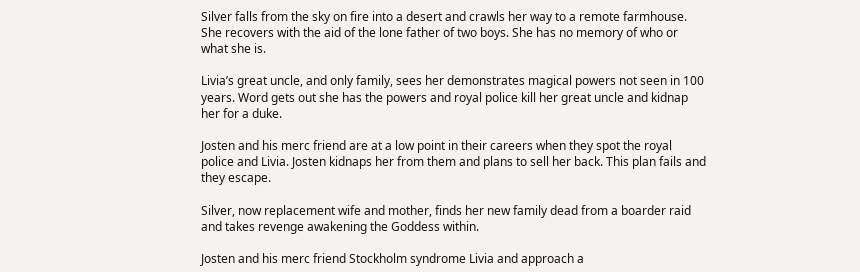Silver falls from the sky on fire into a desert and crawls her way to a remote farmhouse. She recovers with the aid of the lone father of two boys. She has no memory of who or what she is.

Livia’s great uncle, and only family, sees her demonstrates magical powers not seen in 100 years. Word gets out she has the powers and royal police kill her great uncle and kidnap her for a duke.

Josten and his merc friend are at a low point in their careers when they spot the royal police and Livia. Josten kidnaps her from them and plans to sell her back. This plan fails and they escape.

Silver, now replacement wife and mother, finds her new family dead from a boarder raid and takes revenge awakening the Goddess within.

Josten and his merc friend Stockholm syndrome Livia and approach a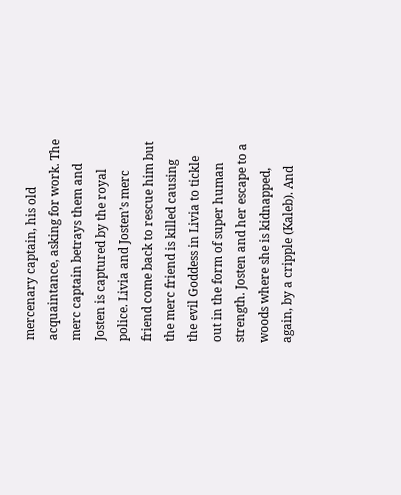mercenary captain, his old acquaintance, asking for work. The merc captain betrays them and Josten is captured by the royal police. Livia and Josten’s merc friend come back to rescue him but the merc friend is killed causing the evil Goddess in Livia to tickle out in the form of super human strength. Josten and her escape to a woods where she is kidnapped, again, by a cripple (Kaleb). And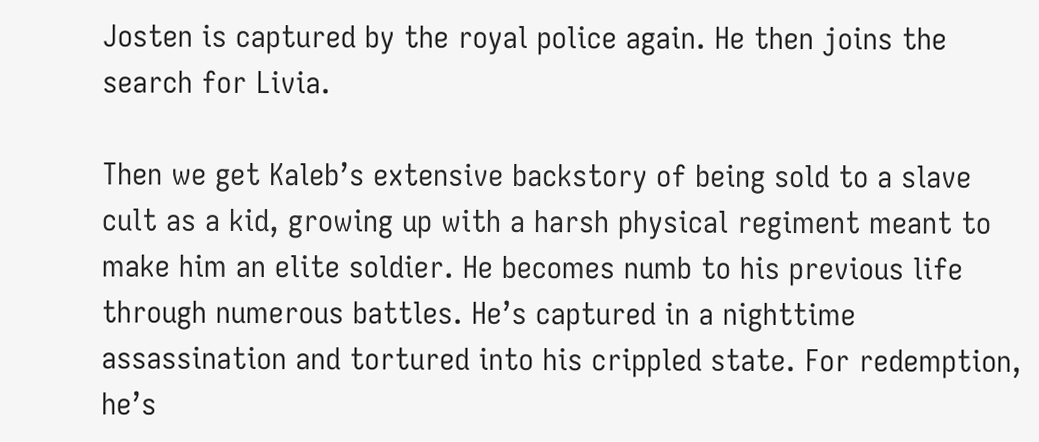Josten is captured by the royal police again. He then joins the search for Livia.

Then we get Kaleb’s extensive backstory of being sold to a slave cult as a kid, growing up with a harsh physical regiment meant to make him an elite soldier. He becomes numb to his previous life through numerous battles. He’s captured in a nighttime assassination and tortured into his crippled state. For redemption, he’s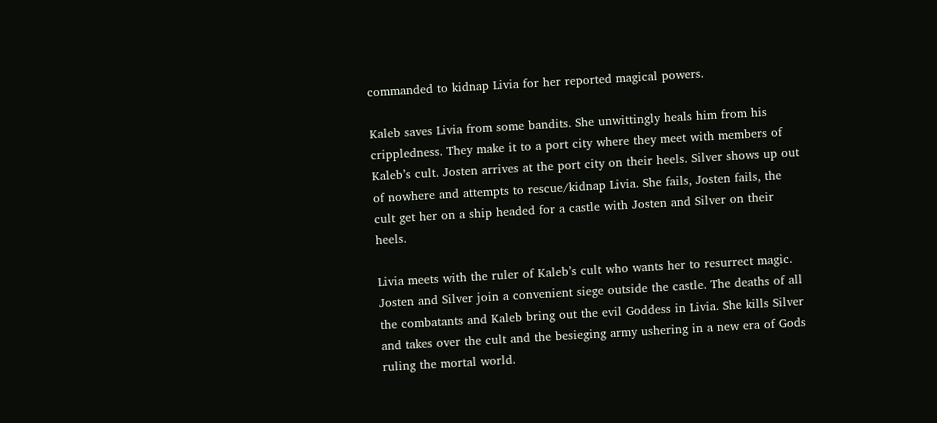commanded to kidnap Livia for her reported magical powers.

Kaleb saves Livia from some bandits. She unwittingly heals him from his crippledness. They make it to a port city where they meet with members of Kaleb’s cult. Josten arrives at the port city on their heels. Silver shows up out of nowhere and attempts to rescue/kidnap Livia. She fails, Josten fails, the cult get her on a ship headed for a castle with Josten and Silver on their heels.

Livia meets with the ruler of Kaleb’s cult who wants her to resurrect magic. Josten and Silver join a convenient siege outside the castle. The deaths of all the combatants and Kaleb bring out the evil Goddess in Livia. She kills Silver and takes over the cult and the besieging army ushering in a new era of Gods ruling the mortal world.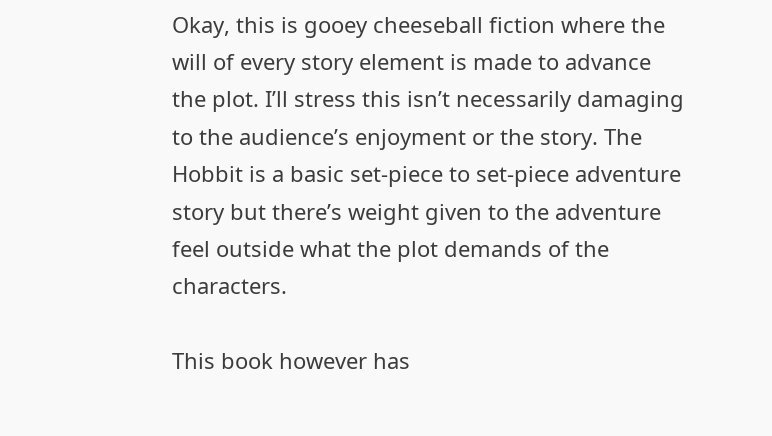Okay, this is gooey cheeseball fiction where the will of every story element is made to advance the plot. I’ll stress this isn’t necessarily damaging to the audience’s enjoyment or the story. The Hobbit is a basic set-piece to set-piece adventure story but there’s weight given to the adventure feel outside what the plot demands of the characters.

This book however has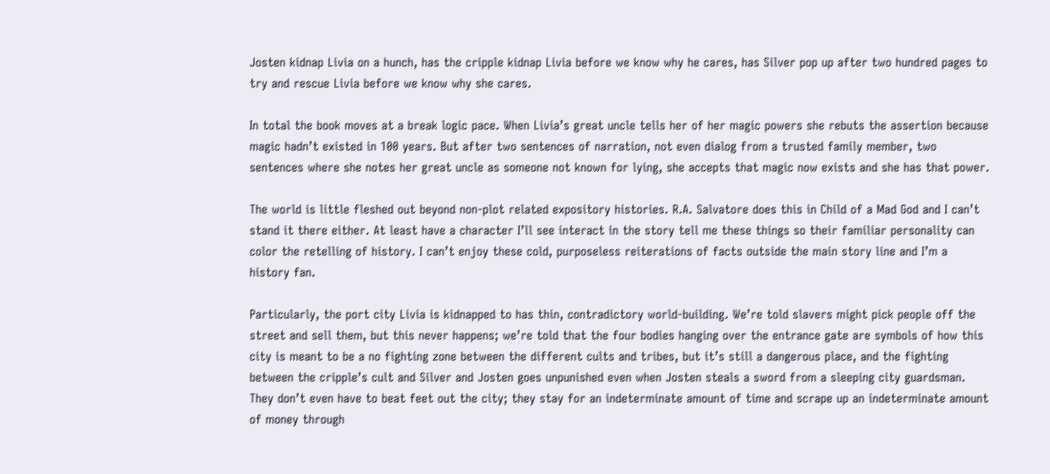Josten kidnap Livia on a hunch, has the cripple kidnap Livia before we know why he cares, has Silver pop up after two hundred pages to try and rescue Livia before we know why she cares.

In total the book moves at a break logic pace. When Livia’s great uncle tells her of her magic powers she rebuts the assertion because magic hadn’t existed in 100 years. But after two sentences of narration, not even dialog from a trusted family member, two sentences where she notes her great uncle as someone not known for lying, she accepts that magic now exists and she has that power.

The world is little fleshed out beyond non-plot related expository histories. R.A. Salvatore does this in Child of a Mad God and I can’t stand it there either. At least have a character I’ll see interact in the story tell me these things so their familiar personality can color the retelling of history. I can’t enjoy these cold, purposeless reiterations of facts outside the main story line and I’m a history fan.

Particularly, the port city Livia is kidnapped to has thin, contradictory world-building. We’re told slavers might pick people off the street and sell them, but this never happens; we’re told that the four bodies hanging over the entrance gate are symbols of how this city is meant to be a no fighting zone between the different cults and tribes, but it’s still a dangerous place, and the fighting between the cripple’s cult and Silver and Josten goes unpunished even when Josten steals a sword from a sleeping city guardsman. They don’t even have to beat feet out the city; they stay for an indeterminate amount of time and scrape up an indeterminate amount of money through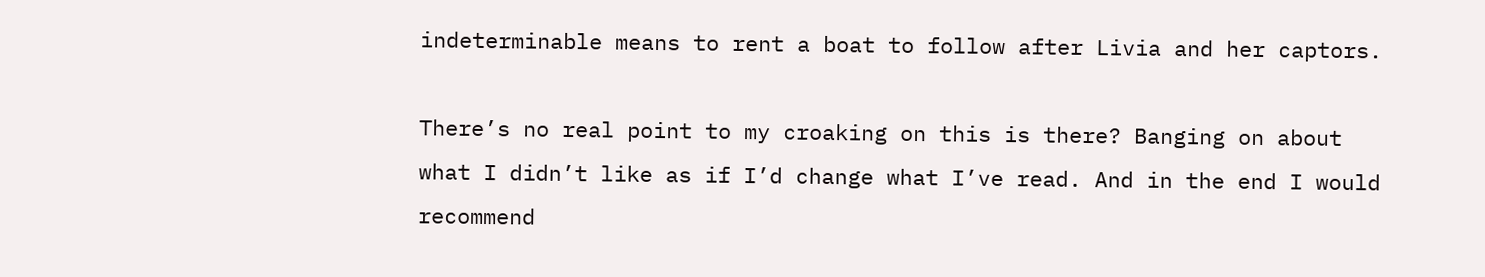indeterminable means to rent a boat to follow after Livia and her captors.

There’s no real point to my croaking on this is there? Banging on about what I didn’t like as if I’d change what I’ve read. And in the end I would recommend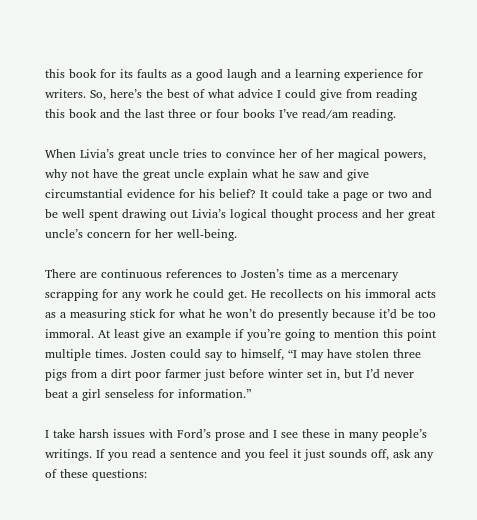this book for its faults as a good laugh and a learning experience for writers. So, here’s the best of what advice I could give from reading this book and the last three or four books I’ve read/am reading.

When Livia’s great uncle tries to convince her of her magical powers, why not have the great uncle explain what he saw and give circumstantial evidence for his belief? It could take a page or two and be well spent drawing out Livia’s logical thought process and her great uncle’s concern for her well-being.

There are continuous references to Josten’s time as a mercenary scrapping for any work he could get. He recollects on his immoral acts as a measuring stick for what he won’t do presently because it’d be too immoral. At least give an example if you’re going to mention this point multiple times. Josten could say to himself, “I may have stolen three pigs from a dirt poor farmer just before winter set in, but I’d never beat a girl senseless for information.”

I take harsh issues with Ford’s prose and I see these in many people’s writings. If you read a sentence and you feel it just sounds off, ask any of these questions: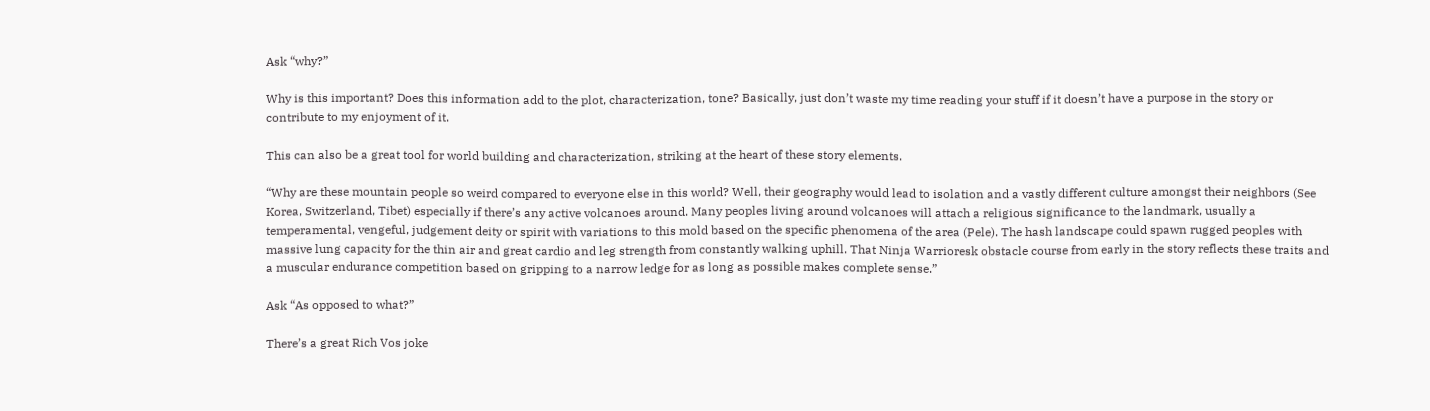Ask “why?”

Why is this important? Does this information add to the plot, characterization, tone? Basically, just don’t waste my time reading your stuff if it doesn’t have a purpose in the story or contribute to my enjoyment of it.

This can also be a great tool for world building and characterization, striking at the heart of these story elements.

“Why are these mountain people so weird compared to everyone else in this world? Well, their geography would lead to isolation and a vastly different culture amongst their neighbors (See Korea, Switzerland, Tibet) especially if there’s any active volcanoes around. Many peoples living around volcanoes will attach a religious significance to the landmark, usually a temperamental, vengeful, judgement deity or spirit with variations to this mold based on the specific phenomena of the area (Pele). The hash landscape could spawn rugged peoples with massive lung capacity for the thin air and great cardio and leg strength from constantly walking uphill. That Ninja Warrioresk obstacle course from early in the story reflects these traits and a muscular endurance competition based on gripping to a narrow ledge for as long as possible makes complete sense.”

Ask “As opposed to what?”

There’s a great Rich Vos joke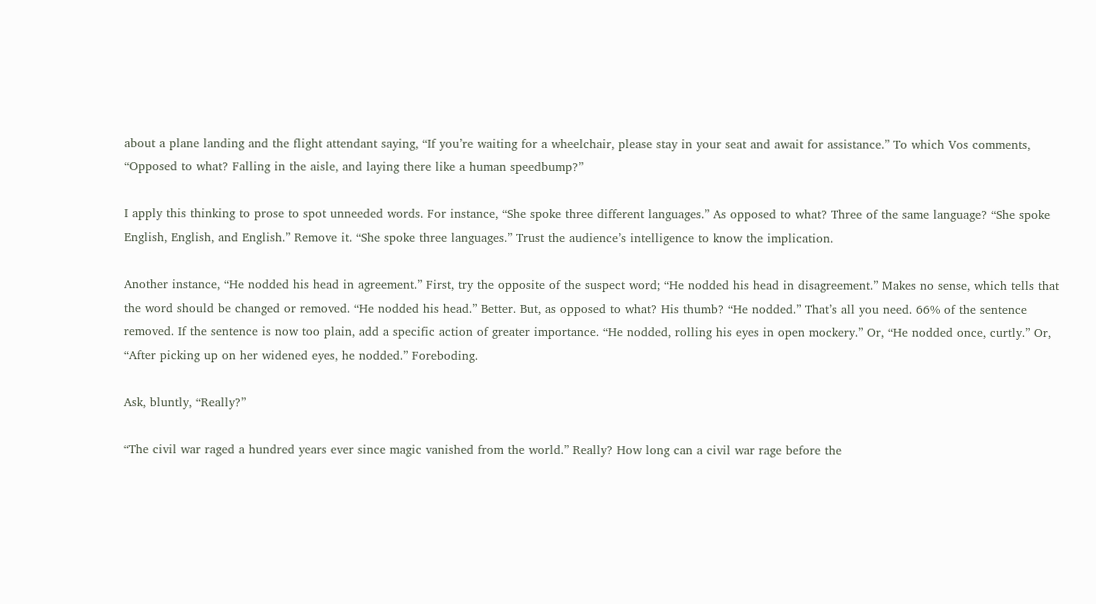about a plane landing and the flight attendant saying, “If you’re waiting for a wheelchair, please stay in your seat and await for assistance.” To which Vos comments, “Opposed to what? Falling in the aisle, and laying there like a human speedbump?”

I apply this thinking to prose to spot unneeded words. For instance, “She spoke three different languages.” As opposed to what? Three of the same language? “She spoke English, English, and English.” Remove it. “She spoke three languages.” Trust the audience’s intelligence to know the implication.

Another instance, “He nodded his head in agreement.” First, try the opposite of the suspect word; “He nodded his head in disagreement.” Makes no sense, which tells that the word should be changed or removed. “He nodded his head.” Better. But, as opposed to what? His thumb? “He nodded.” That’s all you need. 66% of the sentence removed. If the sentence is now too plain, add a specific action of greater importance. “He nodded, rolling his eyes in open mockery.” Or, “He nodded once, curtly.” Or, “After picking up on her widened eyes, he nodded.” Foreboding.

Ask, bluntly, “Really?”

“The civil war raged a hundred years ever since magic vanished from the world.” Really? How long can a civil war rage before the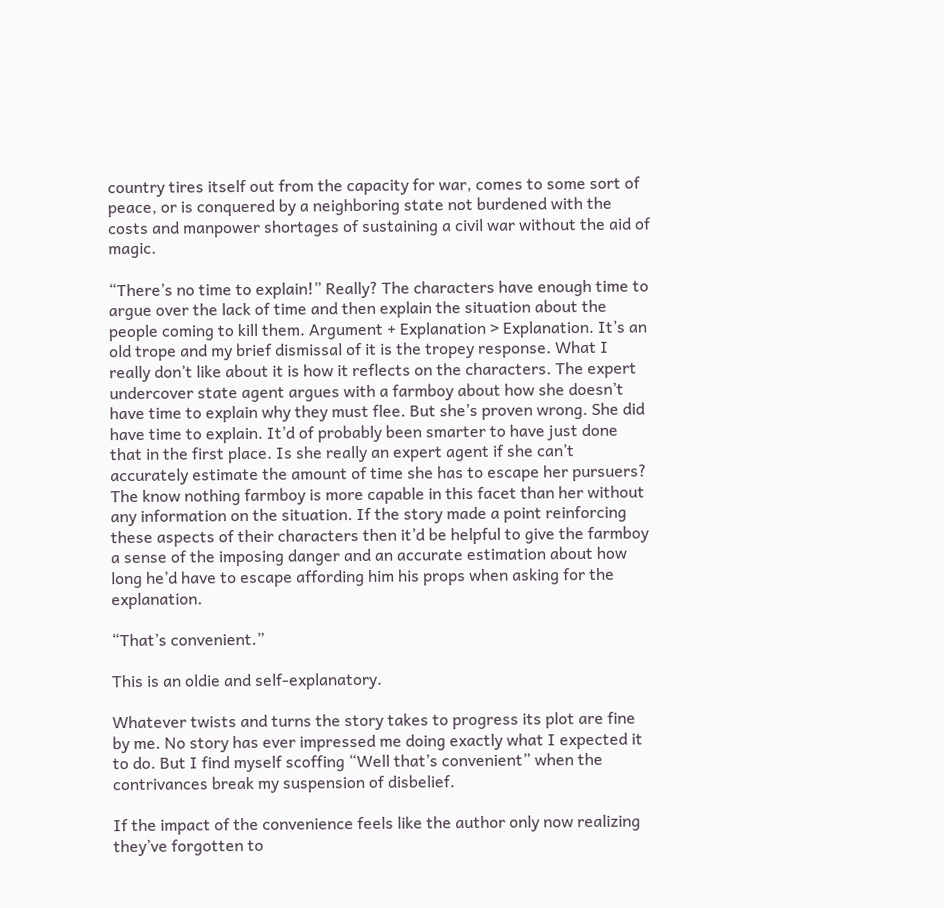country tires itself out from the capacity for war, comes to some sort of peace, or is conquered by a neighboring state not burdened with the costs and manpower shortages of sustaining a civil war without the aid of magic.

“There’s no time to explain!” Really? The characters have enough time to argue over the lack of time and then explain the situation about the people coming to kill them. Argument + Explanation > Explanation. It’s an old trope and my brief dismissal of it is the tropey response. What I really don’t like about it is how it reflects on the characters. The expert undercover state agent argues with a farmboy about how she doesn’t have time to explain why they must flee. But she’s proven wrong. She did have time to explain. It’d of probably been smarter to have just done that in the first place. Is she really an expert agent if she can’t accurately estimate the amount of time she has to escape her pursuers? The know nothing farmboy is more capable in this facet than her without any information on the situation. If the story made a point reinforcing these aspects of their characters then it’d be helpful to give the farmboy a sense of the imposing danger and an accurate estimation about how long he’d have to escape affording him his props when asking for the explanation.

“That’s convenient.”

This is an oldie and self-explanatory.

Whatever twists and turns the story takes to progress its plot are fine by me. No story has ever impressed me doing exactly what I expected it to do. But I find myself scoffing “Well that’s convenient” when the contrivances break my suspension of disbelief.

If the impact of the convenience feels like the author only now realizing they’ve forgotten to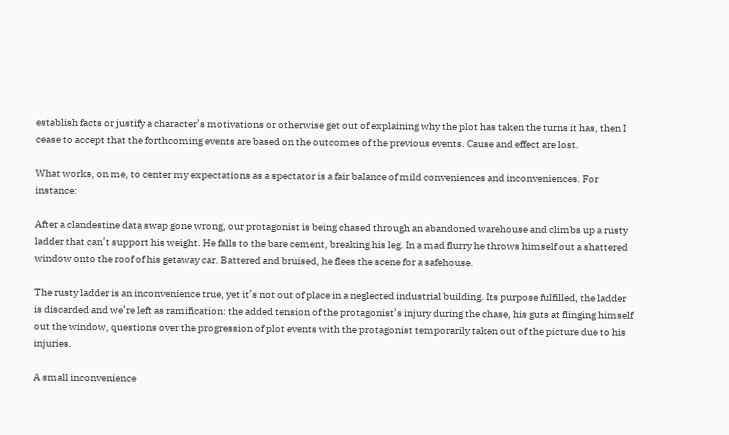establish facts or justify a character’s motivations or otherwise get out of explaining why the plot has taken the turns it has, then I cease to accept that the forthcoming events are based on the outcomes of the previous events. Cause and effect are lost.

What works, on me, to center my expectations as a spectator is a fair balance of mild conveniences and inconveniences. For instance:

After a clandestine data swap gone wrong, our protagonist is being chased through an abandoned warehouse and climbs up a rusty ladder that can’t support his weight. He falls to the bare cement, breaking his leg. In a mad flurry he throws himself out a shattered window onto the roof of his getaway car. Battered and bruised, he flees the scene for a safehouse.

The rusty ladder is an inconvenience true, yet it’s not out of place in a neglected industrial building. Its purpose fulfilled, the ladder is discarded and we’re left as ramification: the added tension of the protagonist’s injury during the chase, his guts at flinging himself out the window, questions over the progression of plot events with the protagonist temporarily taken out of the picture due to his injuries.

A small inconvenience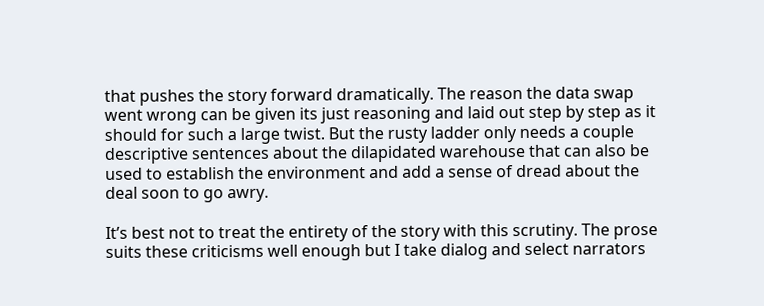that pushes the story forward dramatically. The reason the data swap went wrong can be given its just reasoning and laid out step by step as it should for such a large twist. But the rusty ladder only needs a couple descriptive sentences about the dilapidated warehouse that can also be used to establish the environment and add a sense of dread about the deal soon to go awry.

It’s best not to treat the entirety of the story with this scrutiny. The prose suits these criticisms well enough but I take dialog and select narrators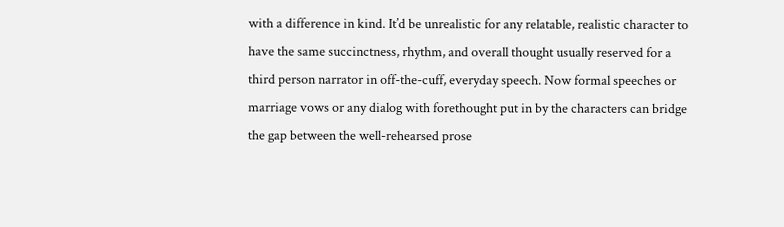with a difference in kind. It’d be unrealistic for any relatable, realistic character to have the same succinctness, rhythm, and overall thought usually reserved for a third person narrator in off-the-cuff, everyday speech. Now formal speeches or marriage vows or any dialog with forethought put in by the characters can bridge the gap between the well-rehearsed prose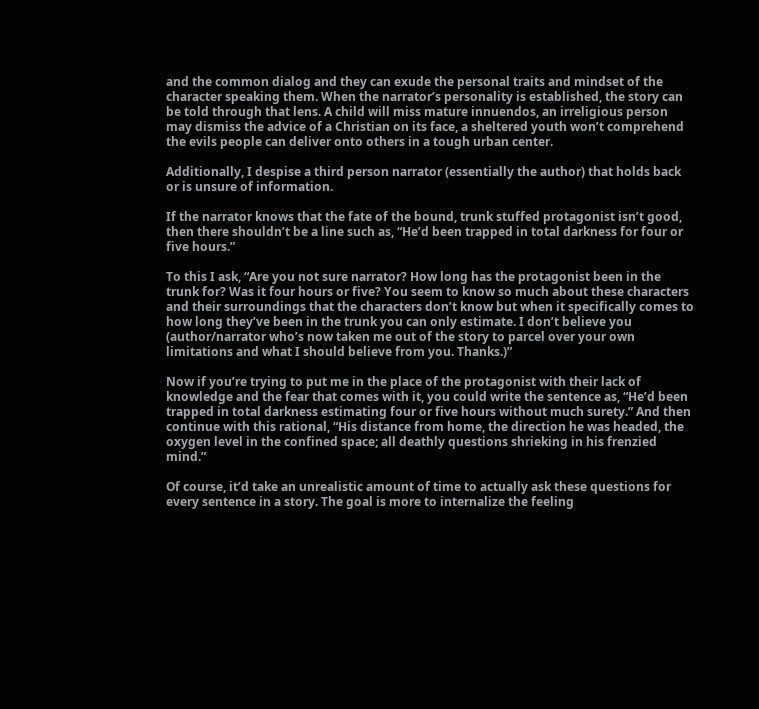and the common dialog and they can exude the personal traits and mindset of the character speaking them. When the narrator’s personality is established, the story can be told through that lens. A child will miss mature innuendos, an irreligious person may dismiss the advice of a Christian on its face, a sheltered youth won’t comprehend the evils people can deliver onto others in a tough urban center.

Additionally, I despise a third person narrator (essentially the author) that holds back or is unsure of information.

If the narrator knows that the fate of the bound, trunk stuffed protagonist isn’t good, then there shouldn’t be a line such as, “He’d been trapped in total darkness for four or five hours.”

To this I ask, “Are you not sure narrator? How long has the protagonist been in the trunk for? Was it four hours or five? You seem to know so much about these characters and their surroundings that the characters don’t know but when it specifically comes to how long they’ve been in the trunk you can only estimate. I don’t believe you (author/narrator who’s now taken me out of the story to parcel over your own limitations and what I should believe from you. Thanks.)”

Now if you’re trying to put me in the place of the protagonist with their lack of knowledge and the fear that comes with it, you could write the sentence as, “He’d been trapped in total darkness estimating four or five hours without much surety.” And then continue with this rational, “His distance from home, the direction he was headed, the oxygen level in the confined space; all deathly questions shrieking in his frenzied mind.”

Of course, it’d take an unrealistic amount of time to actually ask these questions for every sentence in a story. The goal is more to internalize the feeling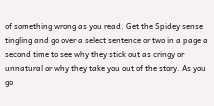of something wrong as you read. Get the Spidey sense tingling and go over a select sentence or two in a page a second time to see why they stick out as cringy or unnatural or why they take you out of the story. As you go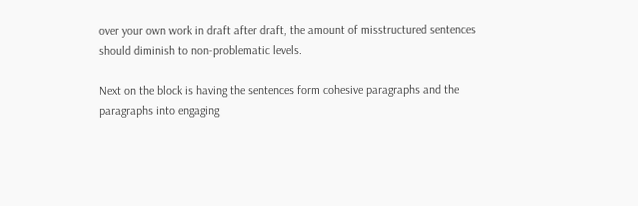over your own work in draft after draft, the amount of misstructured sentences should diminish to non-problematic levels.

Next on the block is having the sentences form cohesive paragraphs and the paragraphs into engaging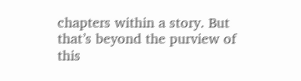chapters within a story. But that’s beyond the purview of this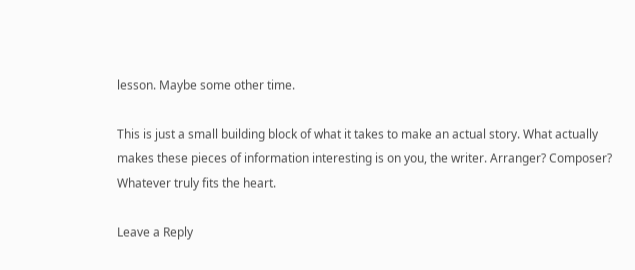lesson. Maybe some other time.

This is just a small building block of what it takes to make an actual story. What actually makes these pieces of information interesting is on you, the writer. Arranger? Composer? Whatever truly fits the heart.

Leave a Reply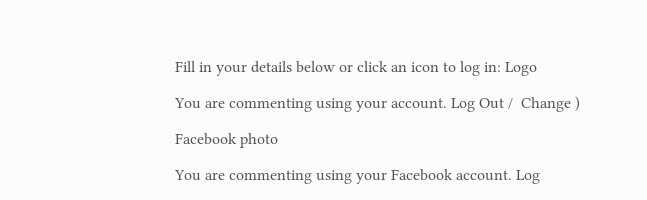Fill in your details below or click an icon to log in: Logo

You are commenting using your account. Log Out /  Change )

Facebook photo

You are commenting using your Facebook account. Log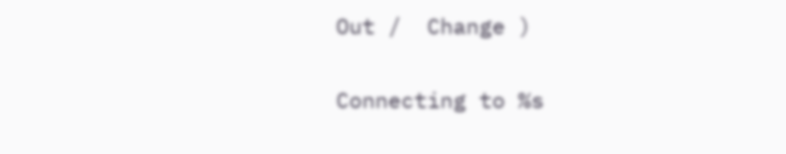Out /  Change )

Connecting to %s